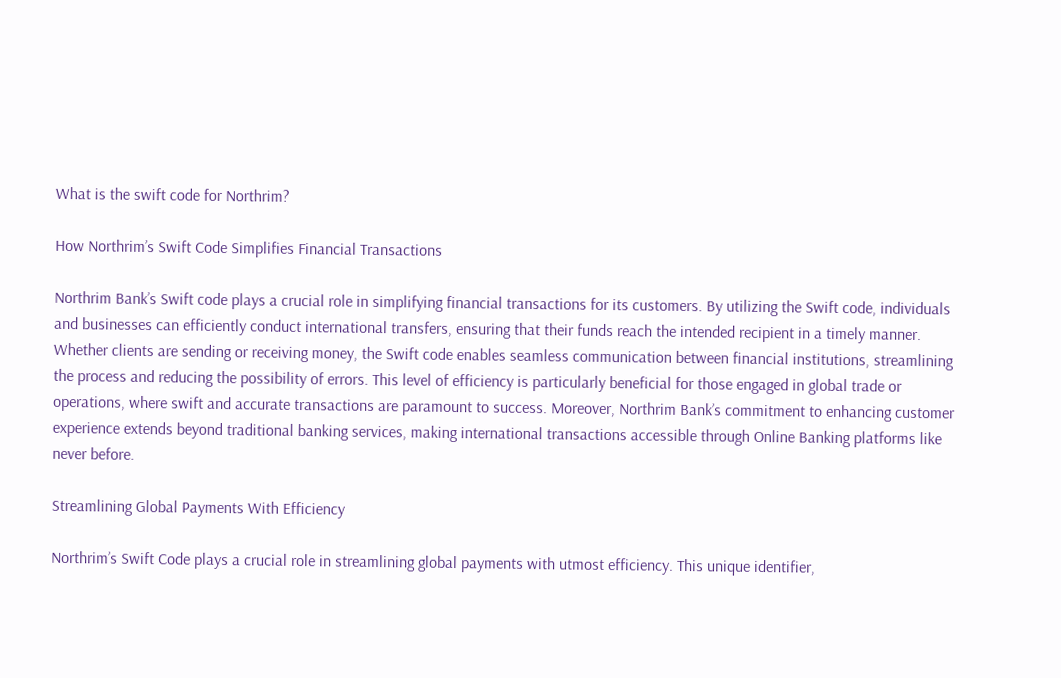What is the swift code for Northrim?

How Northrim’s Swift Code Simplifies Financial Transactions

Northrim Bank’s Swift code plays a crucial role in simplifying financial transactions for its customers. By utilizing the Swift code, individuals and businesses can efficiently conduct international transfers, ensuring that their funds reach the intended recipient in a timely manner. Whether clients are sending or receiving money, the Swift code enables seamless communication between financial institutions, streamlining the process and reducing the possibility of errors. This level of efficiency is particularly beneficial for those engaged in global trade or operations, where swift and accurate transactions are paramount to success. Moreover, Northrim Bank’s commitment to enhancing customer experience extends beyond traditional banking services, making international transactions accessible through Online Banking platforms like never before.

Streamlining Global Payments With Efficiency

Northrim’s Swift Code plays a crucial role in streamlining global payments with utmost efficiency. This unique identifier,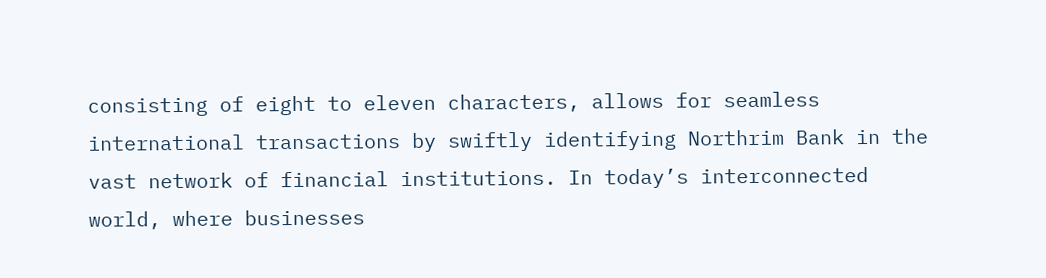consisting of eight to eleven characters, allows for seamless international transactions by swiftly identifying Northrim Bank in the vast network of financial institutions. In today’s interconnected world, where businesses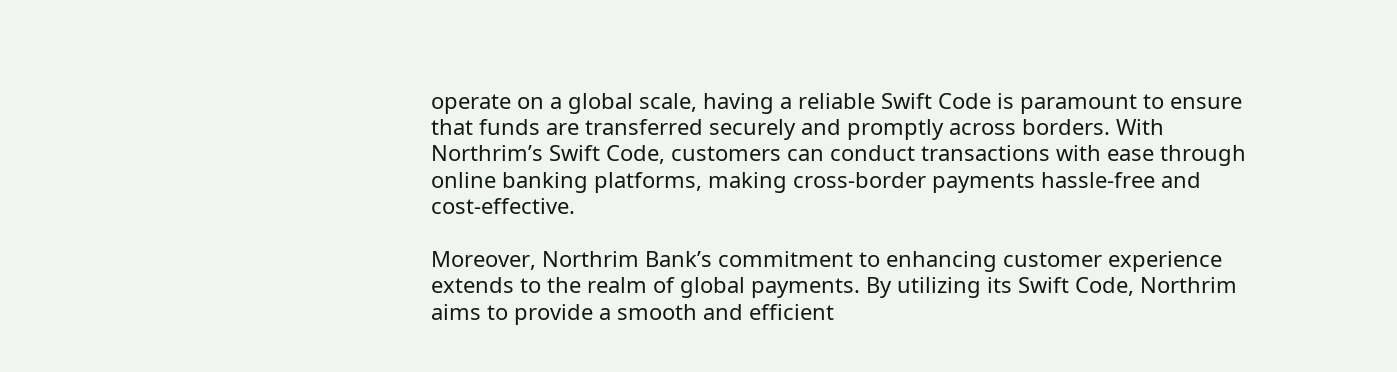operate on a global scale, having a reliable Swift Code is paramount to ensure that funds are transferred securely and promptly across borders. With Northrim’s Swift Code, customers can conduct transactions with ease through online banking platforms, making cross-border payments hassle-free and cost-effective.

Moreover, Northrim Bank’s commitment to enhancing customer experience extends to the realm of global payments. By utilizing its Swift Code, Northrim aims to provide a smooth and efficient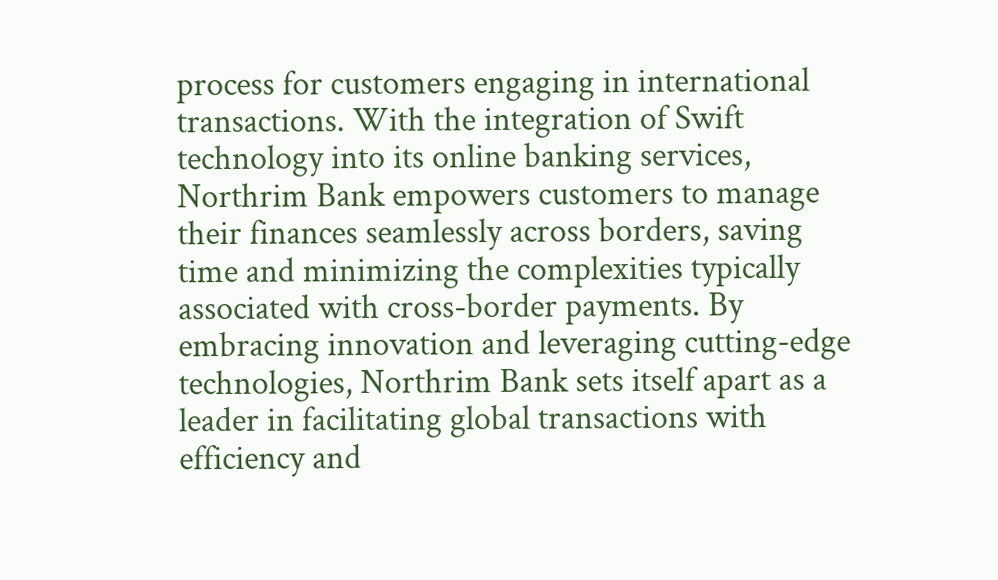process for customers engaging in international transactions. With the integration of Swift technology into its online banking services, Northrim Bank empowers customers to manage their finances seamlessly across borders, saving time and minimizing the complexities typically associated with cross-border payments. By embracing innovation and leveraging cutting-edge technologies, Northrim Bank sets itself apart as a leader in facilitating global transactions with efficiency and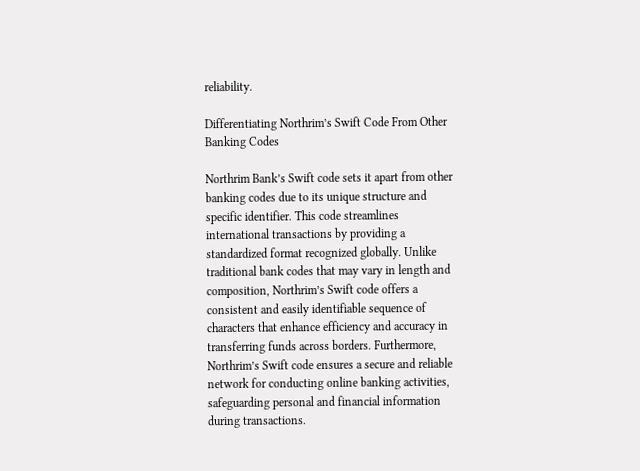reliability.

Differentiating Northrim’s Swift Code From Other Banking Codes

Northrim Bank’s Swift code sets it apart from other banking codes due to its unique structure and specific identifier. This code streamlines international transactions by providing a standardized format recognized globally. Unlike traditional bank codes that may vary in length and composition, Northrim’s Swift code offers a consistent and easily identifiable sequence of characters that enhance efficiency and accuracy in transferring funds across borders. Furthermore, Northrim’s Swift code ensures a secure and reliable network for conducting online banking activities, safeguarding personal and financial information during transactions.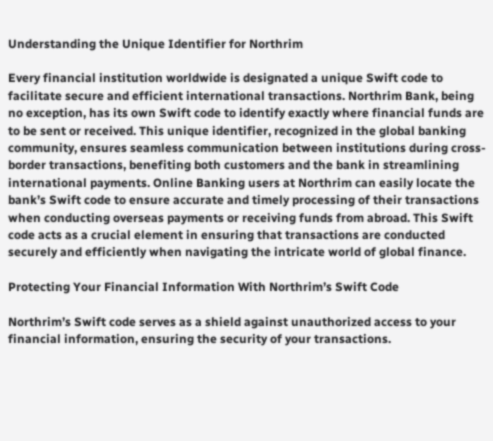Understanding the Unique Identifier for Northrim

Every financial institution worldwide is designated a unique Swift code to facilitate secure and efficient international transactions. Northrim Bank, being no exception, has its own Swift code to identify exactly where financial funds are to be sent or received. This unique identifier, recognized in the global banking community, ensures seamless communication between institutions during cross-border transactions, benefiting both customers and the bank in streamlining international payments. Online Banking users at Northrim can easily locate the bank’s Swift code to ensure accurate and timely processing of their transactions when conducting overseas payments or receiving funds from abroad. This Swift code acts as a crucial element in ensuring that transactions are conducted securely and efficiently when navigating the intricate world of global finance.

Protecting Your Financial Information With Northrim’s Swift Code

Northrim’s Swift code serves as a shield against unauthorized access to your financial information, ensuring the security of your transactions.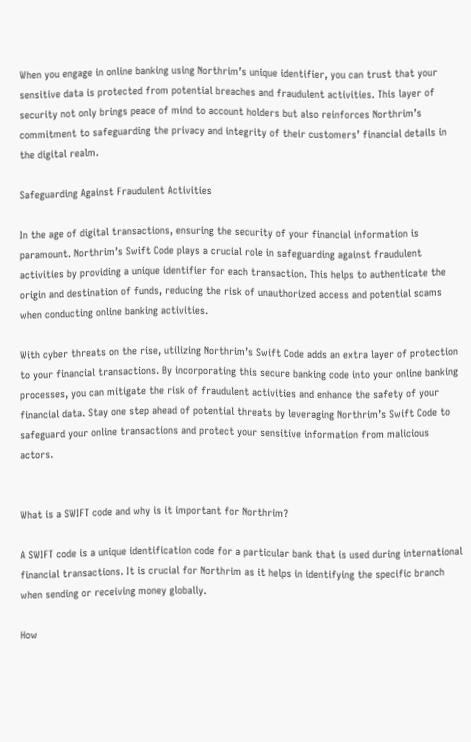When you engage in online banking using Northrim’s unique identifier, you can trust that your sensitive data is protected from potential breaches and fraudulent activities. This layer of security not only brings peace of mind to account holders but also reinforces Northrim’s commitment to safeguarding the privacy and integrity of their customers’ financial details in the digital realm.

Safeguarding Against Fraudulent Activities

In the age of digital transactions, ensuring the security of your financial information is paramount. Northrim’s Swift Code plays a crucial role in safeguarding against fraudulent activities by providing a unique identifier for each transaction. This helps to authenticate the origin and destination of funds, reducing the risk of unauthorized access and potential scams when conducting online banking activities.

With cyber threats on the rise, utilizing Northrim’s Swift Code adds an extra layer of protection to your financial transactions. By incorporating this secure banking code into your online banking processes, you can mitigate the risk of fraudulent activities and enhance the safety of your financial data. Stay one step ahead of potential threats by leveraging Northrim’s Swift Code to safeguard your online transactions and protect your sensitive information from malicious actors.


What is a SWIFT code and why is it important for Northrim?

A SWIFT code is a unique identification code for a particular bank that is used during international financial transactions. It is crucial for Northrim as it helps in identifying the specific branch when sending or receiving money globally.

How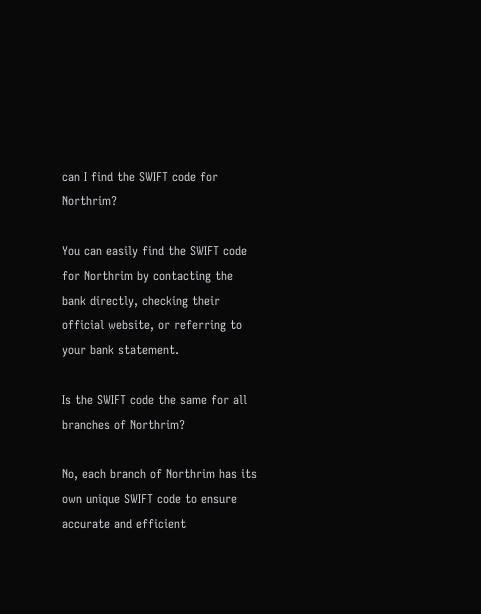can I find the SWIFT code for Northrim?

You can easily find the SWIFT code for Northrim by contacting the bank directly, checking their official website, or referring to your bank statement.

Is the SWIFT code the same for all branches of Northrim?

No, each branch of Northrim has its own unique SWIFT code to ensure accurate and efficient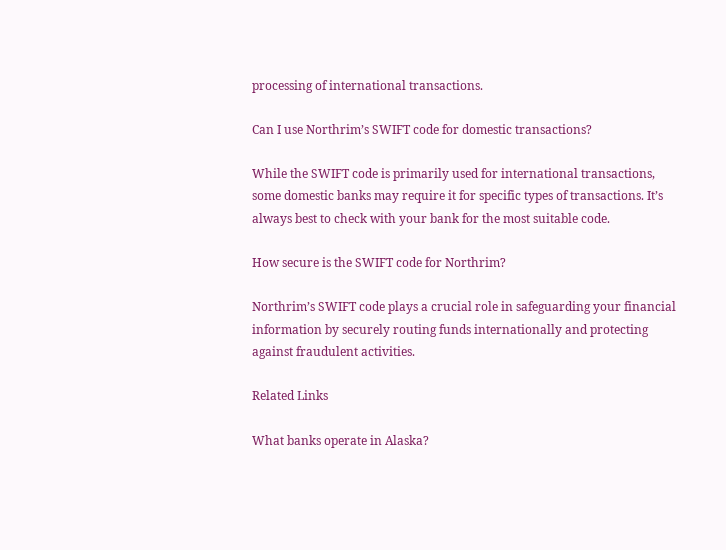processing of international transactions.

Can I use Northrim’s SWIFT code for domestic transactions?

While the SWIFT code is primarily used for international transactions, some domestic banks may require it for specific types of transactions. It’s always best to check with your bank for the most suitable code.

How secure is the SWIFT code for Northrim?

Northrim’s SWIFT code plays a crucial role in safeguarding your financial information by securely routing funds internationally and protecting against fraudulent activities.

Related Links

What banks operate in Alaska?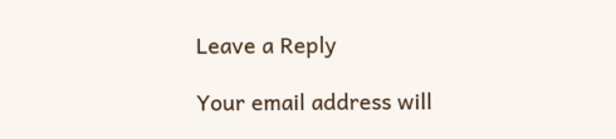Leave a Reply

Your email address will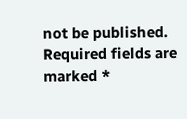not be published. Required fields are marked *